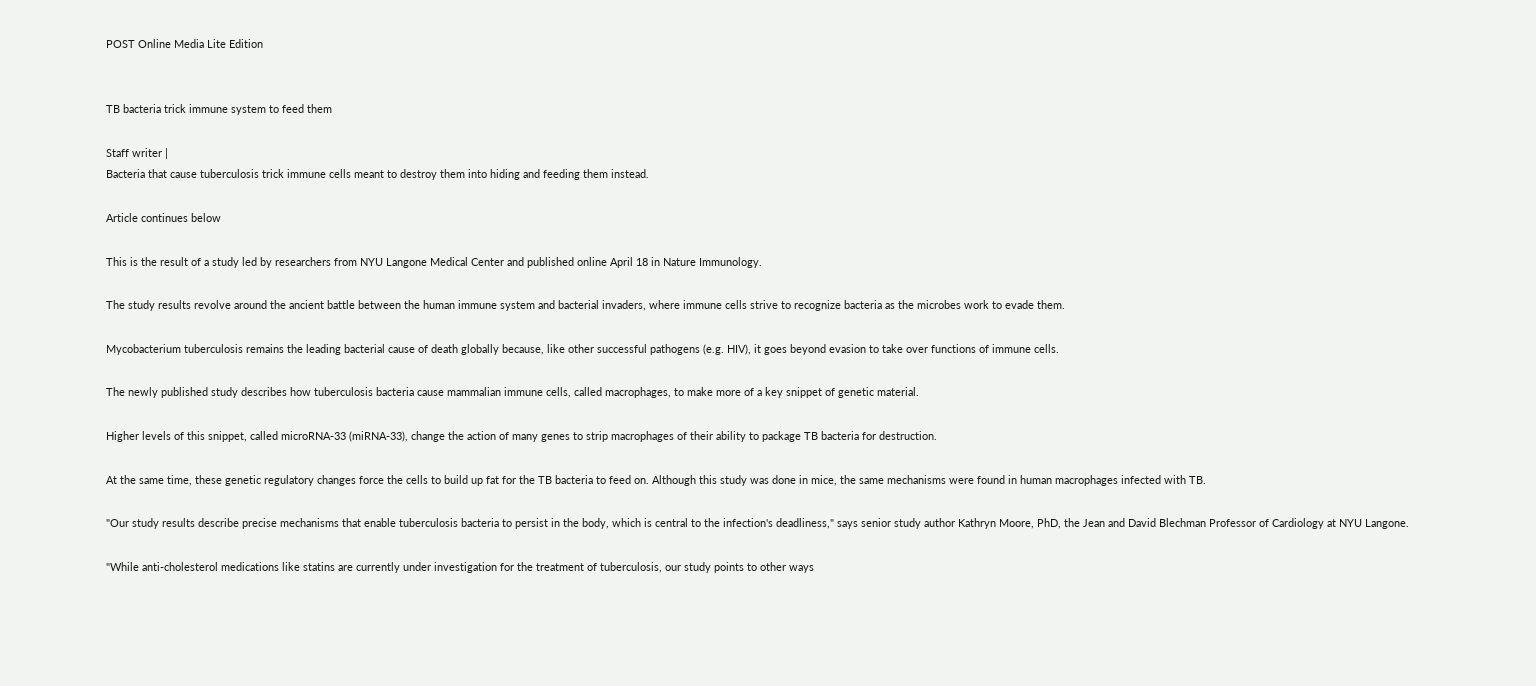POST Online Media Lite Edition


TB bacteria trick immune system to feed them

Staff writer |
Bacteria that cause tuberculosis trick immune cells meant to destroy them into hiding and feeding them instead.

Article continues below

This is the result of a study led by researchers from NYU Langone Medical Center and published online April 18 in Nature Immunology.

The study results revolve around the ancient battle between the human immune system and bacterial invaders, where immune cells strive to recognize bacteria as the microbes work to evade them.

Mycobacterium tuberculosis remains the leading bacterial cause of death globally because, like other successful pathogens (e.g. HIV), it goes beyond evasion to take over functions of immune cells.

The newly published study describes how tuberculosis bacteria cause mammalian immune cells, called macrophages, to make more of a key snippet of genetic material.

Higher levels of this snippet, called microRNA-33 (miRNA-33), change the action of many genes to strip macrophages of their ability to package TB bacteria for destruction.

At the same time, these genetic regulatory changes force the cells to build up fat for the TB bacteria to feed on. Although this study was done in mice, the same mechanisms were found in human macrophages infected with TB.

"Our study results describe precise mechanisms that enable tuberculosis bacteria to persist in the body, which is central to the infection's deadliness," says senior study author Kathryn Moore, PhD, the Jean and David Blechman Professor of Cardiology at NYU Langone.

"While anti-cholesterol medications like statins are currently under investigation for the treatment of tuberculosis, our study points to other ways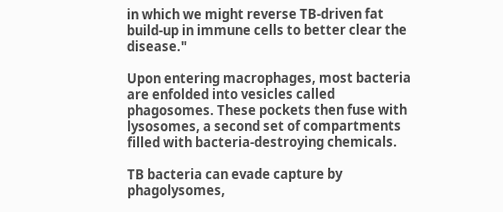in which we might reverse TB-driven fat build-up in immune cells to better clear the disease."

Upon entering macrophages, most bacteria are enfolded into vesicles called phagosomes. These pockets then fuse with lysosomes, a second set of compartments filled with bacteria-destroying chemicals.

TB bacteria can evade capture by phagolysomes,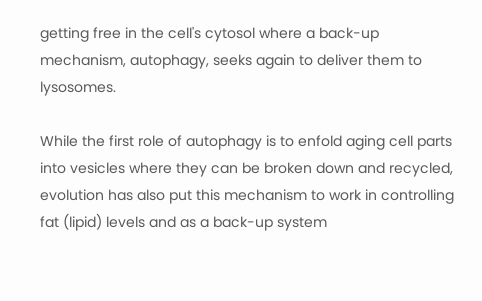getting free in the cell's cytosol where a back-up mechanism, autophagy, seeks again to deliver them to lysosomes.

While the first role of autophagy is to enfold aging cell parts into vesicles where they can be broken down and recycled, evolution has also put this mechanism to work in controlling fat (lipid) levels and as a back-up system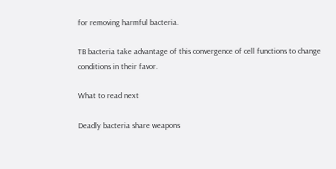for removing harmful bacteria.

TB bacteria take advantage of this convergence of cell functions to change conditions in their favor.

What to read next

Deadly bacteria share weapons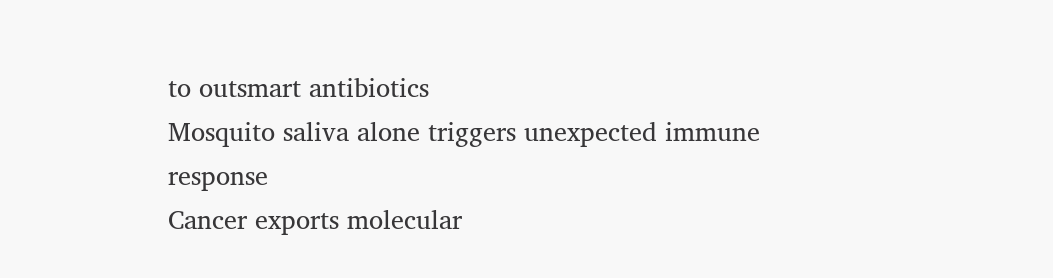to outsmart antibiotics
Mosquito saliva alone triggers unexpected immune response
Cancer exports molecular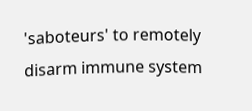'saboteurs' to remotely disarm immune system